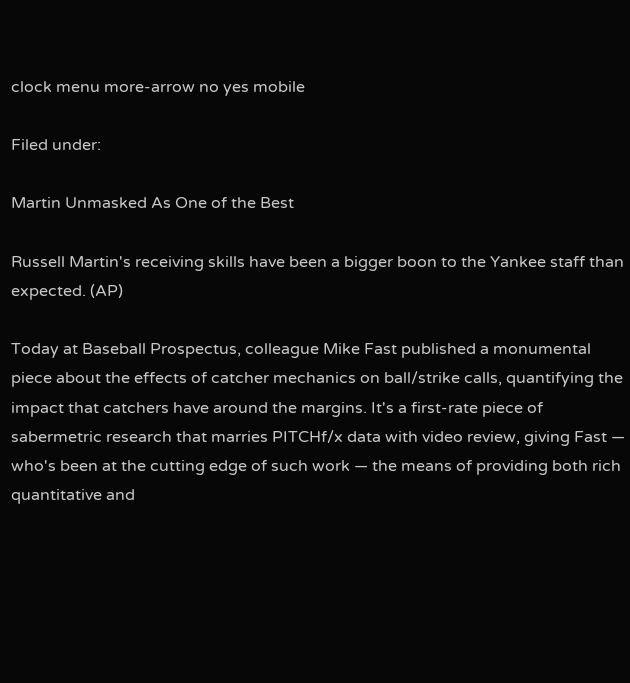clock menu more-arrow no yes mobile

Filed under:

Martin Unmasked As One of the Best

Russell Martin's receiving skills have been a bigger boon to the Yankee staff than expected. (AP)

Today at Baseball Prospectus, colleague Mike Fast published a monumental piece about the effects of catcher mechanics on ball/strike calls, quantifying the impact that catchers have around the margins. It's a first-rate piece of sabermetric research that marries PITCHf/x data with video review, giving Fast — who's been at the cutting edge of such work — the means of providing both rich quantitative and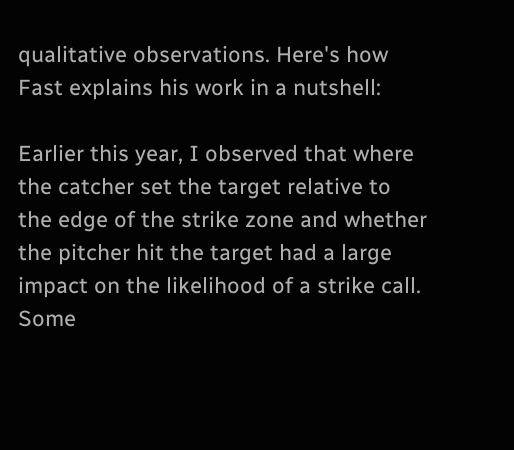qualitative observations. Here's how Fast explains his work in a nutshell:

Earlier this year, I observed that where the catcher set the target relative to the edge of the strike zone and whether the pitcher hit the target had a large impact on the likelihood of a strike call. Some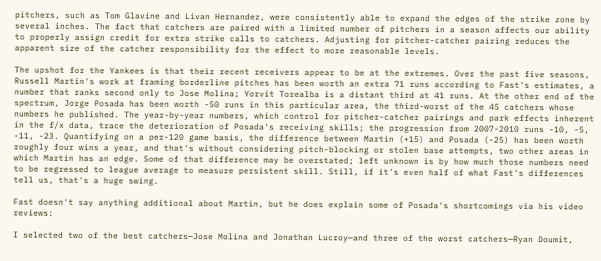pitchers, such as Tom Glavine and Livan Hernandez, were consistently able to expand the edges of the strike zone by several inches. The fact that catchers are paired with a limited number of pitchers in a season affects our ability to properly assign credit for extra strike calls to catchers. Adjusting for pitcher-catcher pairing reduces the apparent size of the catcher responsibility for the effect to more reasonable levels.

The upshot for the Yankees is that their recent receivers appear to be at the extremes. Over the past five seasons, Russell Martin's work at framing borderline pitches has been worth an extra 71 runs according to Fast's estimates, a number that ranks second only to Jose Molina; Yorvit Torealba is a distant third at 41 runs. At the other end of the spectrum, Jorge Posada has been worth -50 runs in this particular area, the third-worst of the 45 catchers whose numbers he published. The year-by-year numbers, which control for pitcher-catcher pairings and park effects inherent in the f/x data, trace the deterioration of Posada's receiving skills; the progression from 2007-2010 runs -10, -5, -11, -23. Quantifying on a per-120 game basis, the difference between Martin (+15) and Posada (-25) has been worth roughly four wins a year, and that's without considering pitch-blocking or stolen base attempts, two other areas in which Martin has an edge. Some of that difference may be overstated; left unknown is by how much those numbers need to be regressed to league average to measure persistent skill. Still, if it's even half of what Fast's differences tell us, that's a huge swing.

Fast doesn't say anything additional about Martin, but he does explain some of Posada's shortcomings via his video reviews:

I selected two of the best catchers—Jose Molina and Jonathan Lucroy—and three of the worst catchers—Ryan Doumit,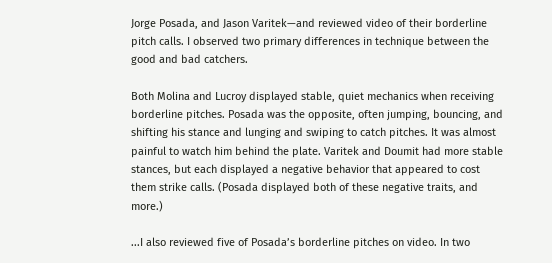Jorge Posada, and Jason Varitek—and reviewed video of their borderline pitch calls. I observed two primary differences in technique between the good and bad catchers.

Both Molina and Lucroy displayed stable, quiet mechanics when receiving borderline pitches. Posada was the opposite, often jumping, bouncing, and shifting his stance and lunging and swiping to catch pitches. It was almost painful to watch him behind the plate. Varitek and Doumit had more stable stances, but each displayed a negative behavior that appeared to cost them strike calls. (Posada displayed both of these negative traits, and more.)

...I also reviewed five of Posada’s borderline pitches on video. In two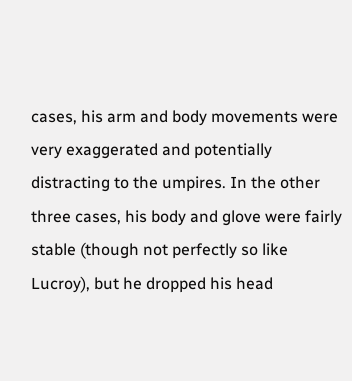cases, his arm and body movements were very exaggerated and potentially distracting to the umpires. In the other three cases, his body and glove were fairly stable (though not perfectly so like Lucroy), but he dropped his head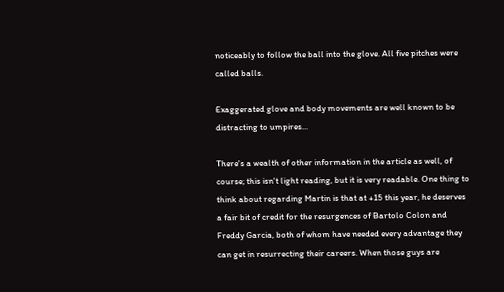noticeably to follow the ball into the glove. All five pitches were called balls.

Exaggerated glove and body movements are well known to be distracting to umpires...

There's a wealth of other information in the article as well, of course; this isn't light reading, but it is very readable. One thing to think about regarding Martin is that at +15 this year, he deserves a fair bit of credit for the resurgences of Bartolo Colon and Freddy Garcia, both of whom have needed every advantage they can get in resurrecting their careers. When those guys are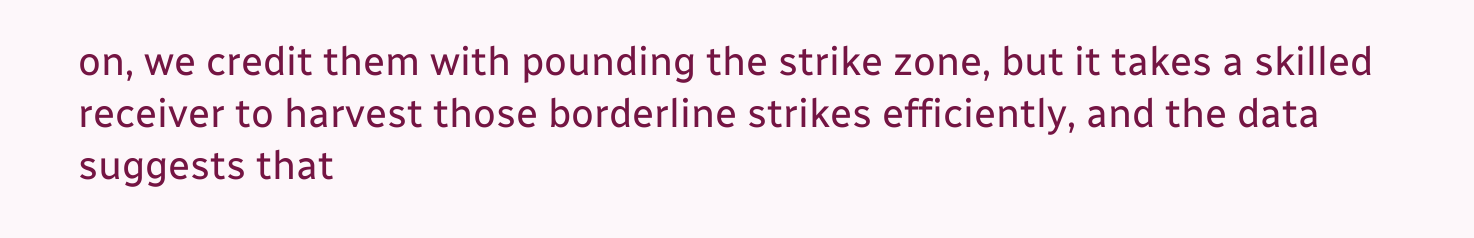on, we credit them with pounding the strike zone, but it takes a skilled receiver to harvest those borderline strikes efficiently, and the data suggests that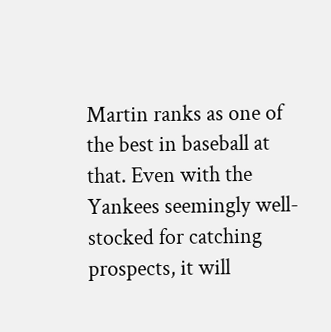Martin ranks as one of the best in baseball at that. Even with the Yankees seemingly well-stocked for catching prospects, it will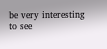be very interesting to see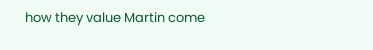how they value Martin come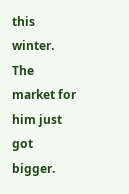this winter. The market for him just got bigger.